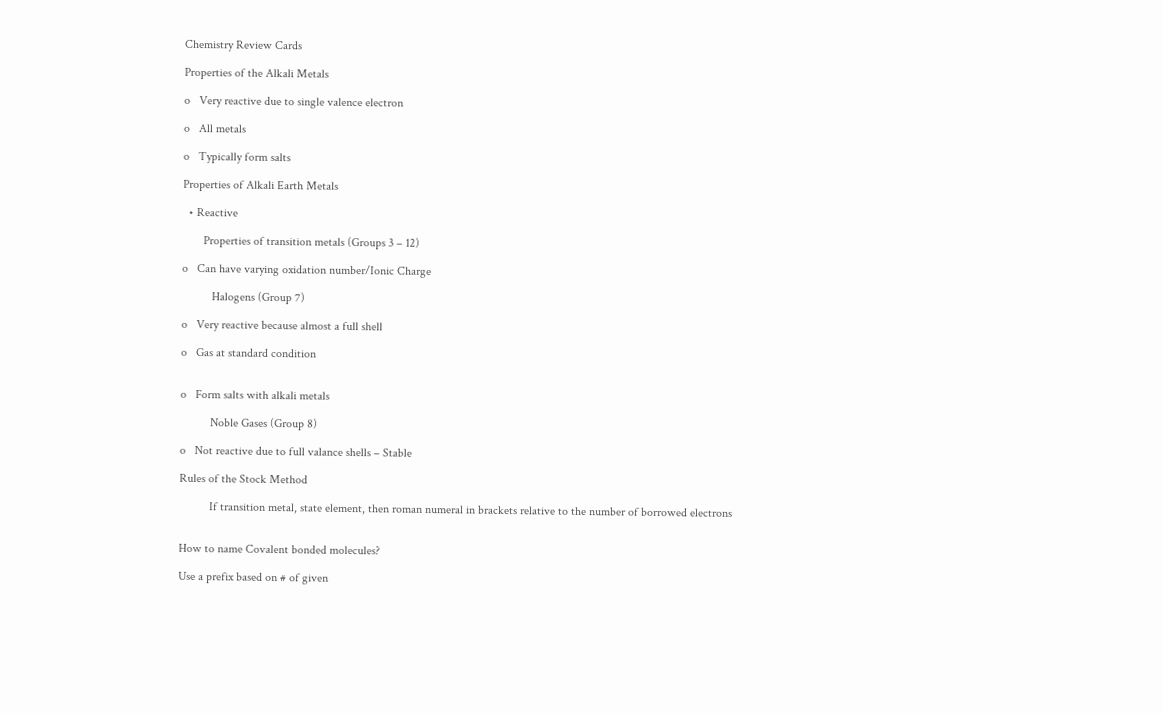Chemistry Review Cards

Properties of the Alkali Metals

o   Very reactive due to single valence electron

o   All metals

o   Typically form salts

Properties of Alkali Earth Metals

  • Reactive

       Properties of transition metals (Groups 3 – 12)

o   Can have varying oxidation number/Ionic Charge

          Halogens (Group 7)

o   Very reactive because almost a full shell

o   Gas at standard condition


o   Form salts with alkali metals

          Noble Gases (Group 8)

o   Not reactive due to full valance shells – Stable

Rules of the Stock Method

          If transition metal, state element, then roman numeral in brackets relative to the number of borrowed electrons


How to name Covalent bonded molecules?

Use a prefix based on # of given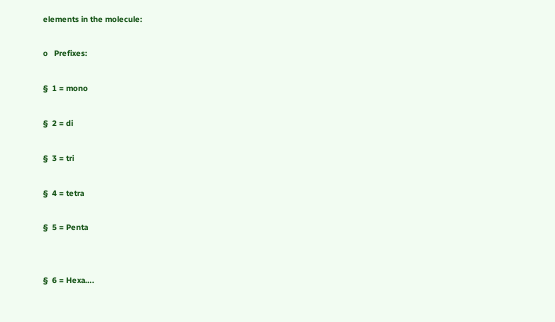elements in the molecule:

o   Prefixes:

§  1 = mono

§  2 = di

§  3 = tri

§  4 = tetra

§  5 = Penta


§  6 = Hexa….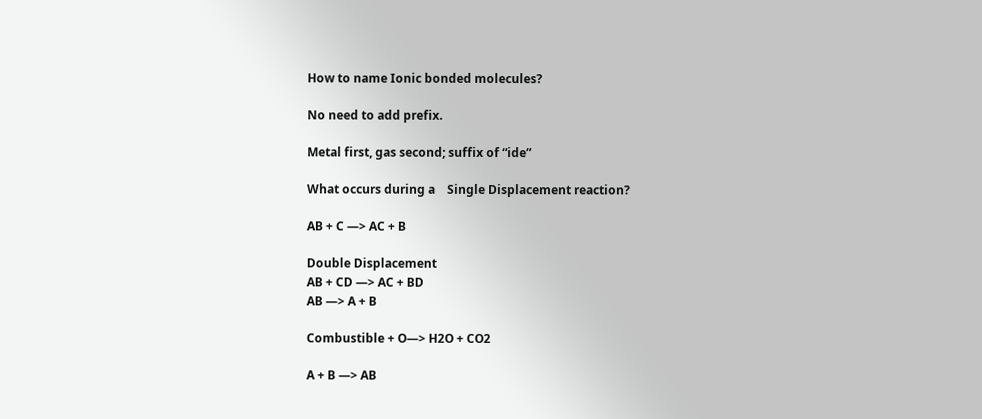How to name Ionic bonded molecules?

No need to add prefix.

Metal first, gas second; suffix of “ide”

What occurs during a    Single Displacement reaction?

AB + C —> AC + B

Double Displacement
AB + CD —> AC + BD
AB —> A + B

Combustible + O—> H2O + CO2

A + B —> AB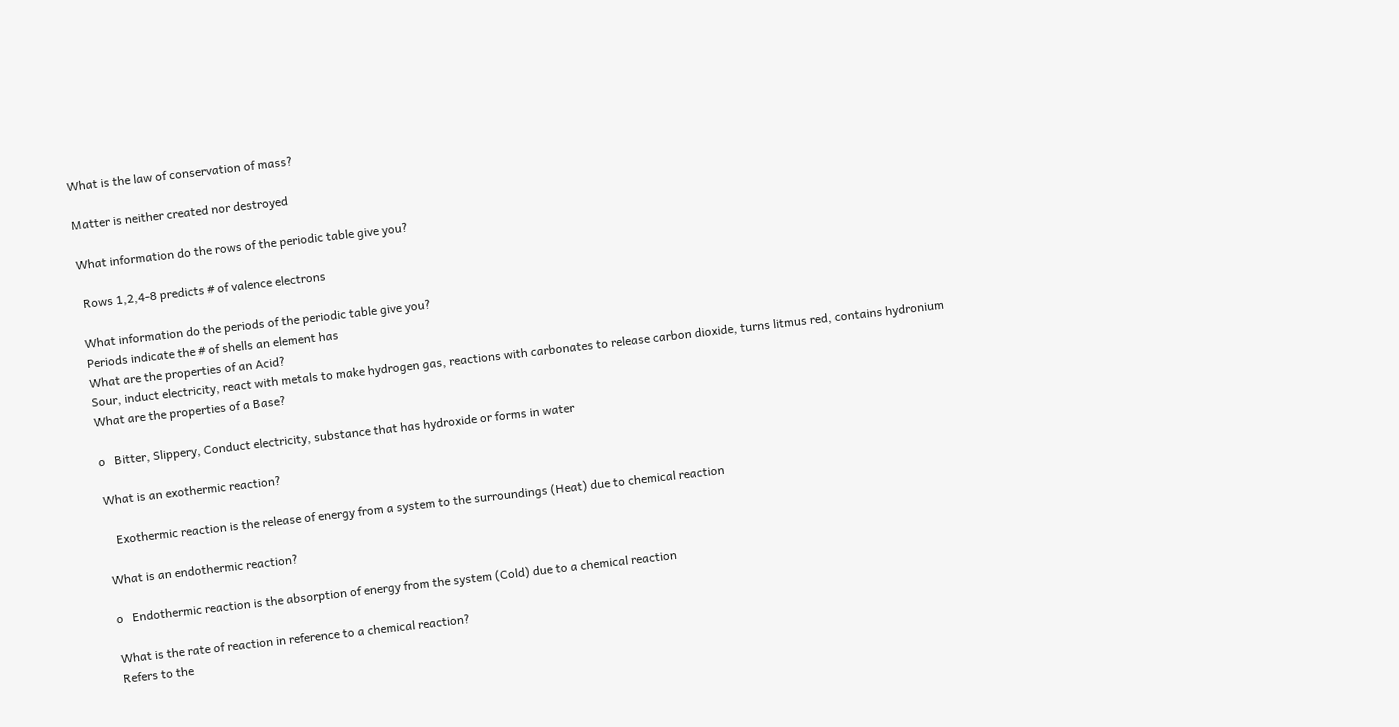What is the law of conservation of mass?

Matter is neither created nor destroyed

What information do the rows of the periodic table give you?

 Rows 1,2,4-8 predicts # of valence electrons

What information do the periods of the periodic table give you?
Periods indicate the # of shells an element has
What are the properties of an Acid?
Sour, induct electricity, react with metals to make hydrogen gas, reactions with carbonates to release carbon dioxide, turns litmus red, contains hydronium
What are the properties of a Base?

o   Bitter, Slippery, Conduct electricity, substance that has hydroxide or forms in water

What is an exothermic reaction?

   Exothermic reaction is the release of energy from a system to the surroundings (Heat) due to chemical reaction

What is an endothermic reaction?

o   Endothermic reaction is the absorption of energy from the system (Cold) due to a chemical reaction

What is the rate of reaction in reference to a chemical reaction?
Refers to the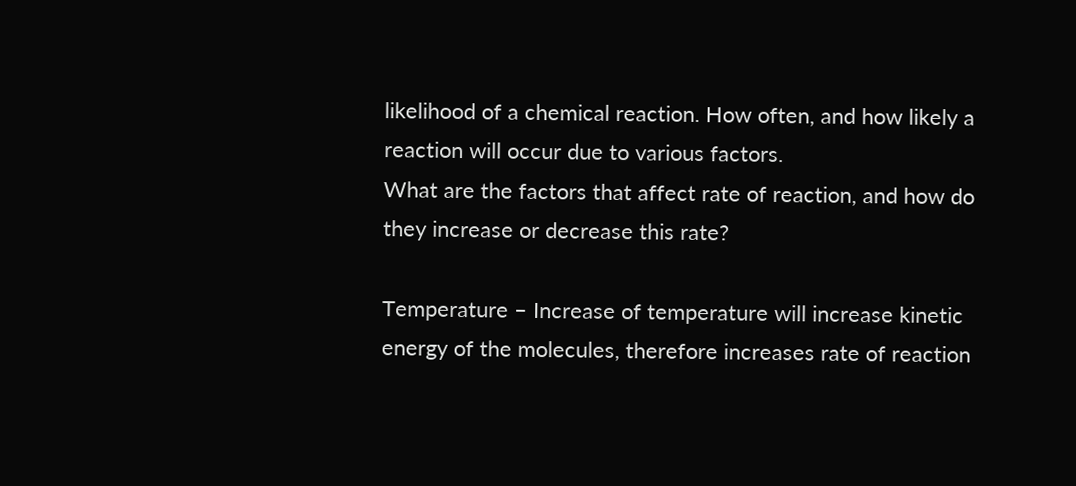likelihood of a chemical reaction. How often, and how likely a reaction will occur due to various factors.
What are the factors that affect rate of reaction, and how do they increase or decrease this rate?

Temperature – Increase of temperature will increase kinetic energy of the molecules, therefore increases rate of reaction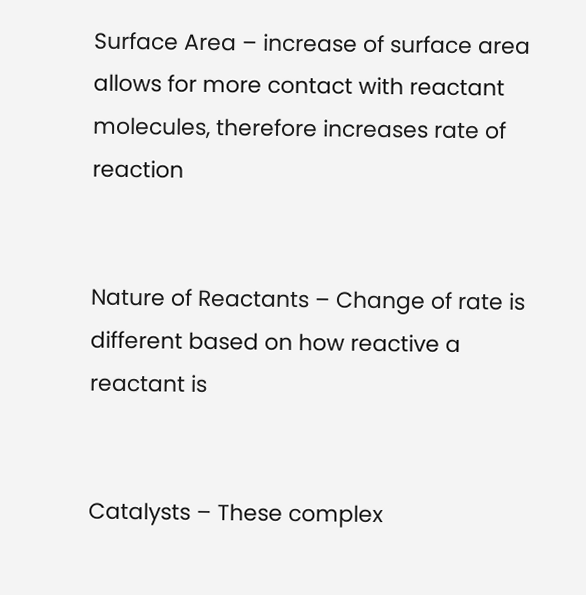Surface Area – increase of surface area allows for more contact with reactant molecules, therefore increases rate of reaction


Nature of Reactants – Change of rate is different based on how reactive a reactant is


Catalysts – These complex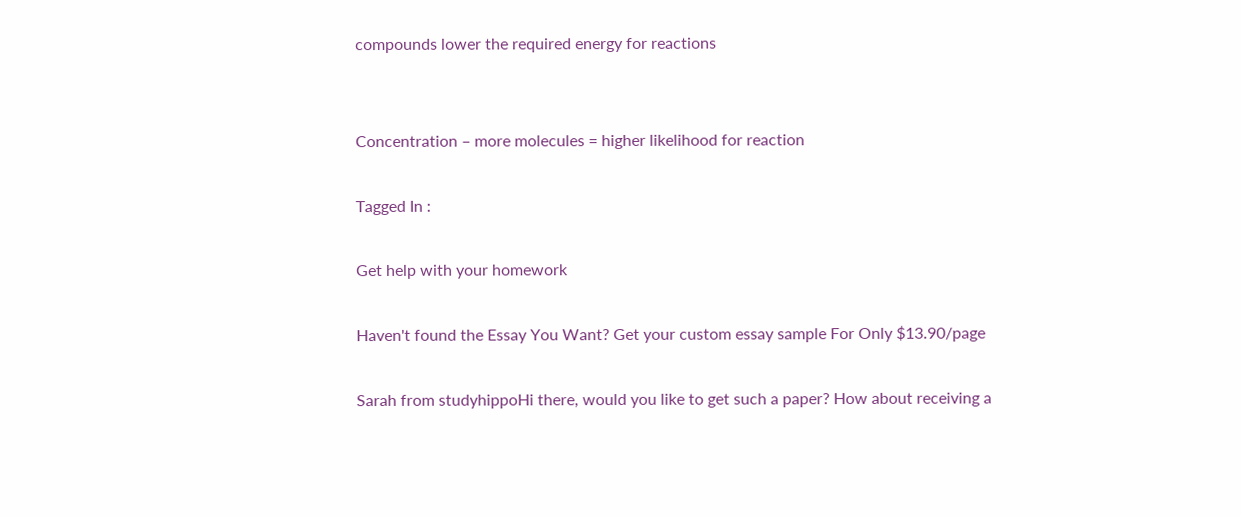compounds lower the required energy for reactions


Concentration – more molecules = higher likelihood for reaction

Tagged In :

Get help with your homework

Haven't found the Essay You Want? Get your custom essay sample For Only $13.90/page

Sarah from studyhippoHi there, would you like to get such a paper? How about receiving a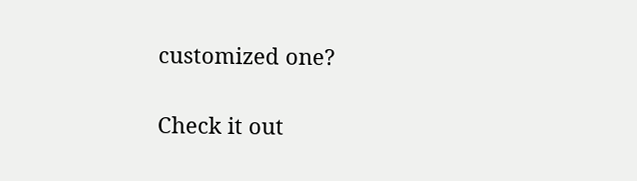customized one?

Check it out